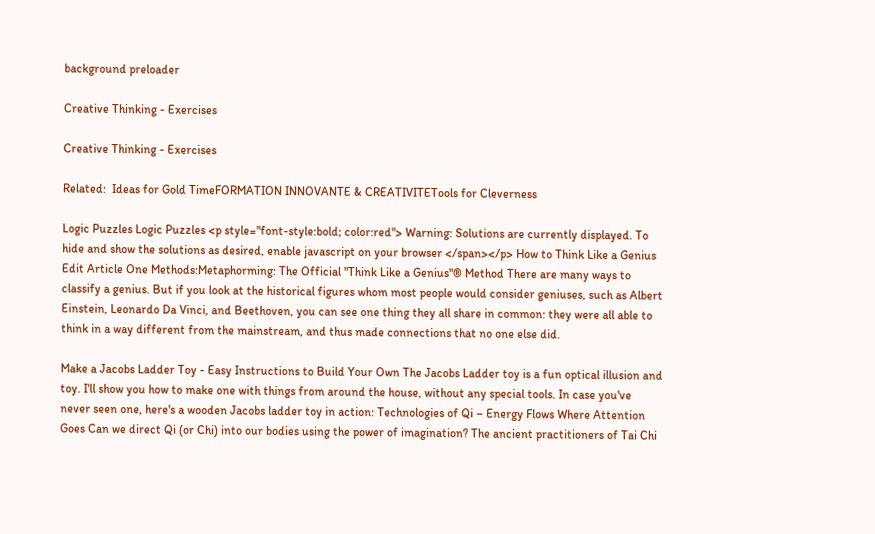background preloader

Creative Thinking - Exercises

Creative Thinking - Exercises

Related:  Ideas for Gold TimeFORMATION INNOVANTE & CREATIVITETools for Cleverness

Logic Puzzles Logic Puzzles <p style="font-style:bold; color:red"> Warning: Solutions are currently displayed. To hide and show the solutions as desired, enable javascript on your browser </span></p> How to Think Like a Genius Edit Article One Methods:Metaphorming: The Official "Think Like a Genius"® Method There are many ways to classify a genius. But if you look at the historical figures whom most people would consider geniuses, such as Albert Einstein, Leonardo Da Vinci, and Beethoven, you can see one thing they all share in common: they were all able to think in a way different from the mainstream, and thus made connections that no one else did.

Make a Jacobs Ladder Toy - Easy Instructions to Build Your Own The Jacobs Ladder toy is a fun optical illusion and toy. I'll show you how to make one with things from around the house, without any special tools. In case you've never seen one, here's a wooden Jacobs ladder toy in action: Technologies of Qi – Energy Flows Where Attention Goes Can we direct Qi (or Chi) into our bodies using the power of imagination? The ancient practitioners of Tai Chi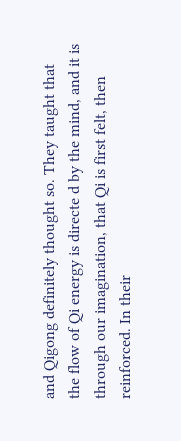and Qigong definitely thought so. They taught that the flow of Qi energy is directe d by the mind, and it is through our imagination, that Qi is first felt, then reinforced. In their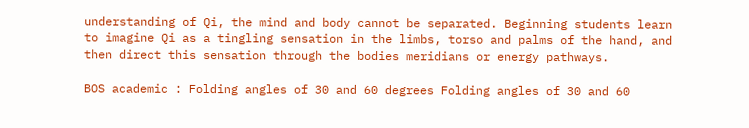understanding of Qi, the mind and body cannot be separated. Beginning students learn to imagine Qi as a tingling sensation in the limbs, torso and palms of the hand, and then direct this sensation through the bodies meridians or energy pathways.

BOS academic : Folding angles of 30 and 60 degrees Folding angles of 30 and 60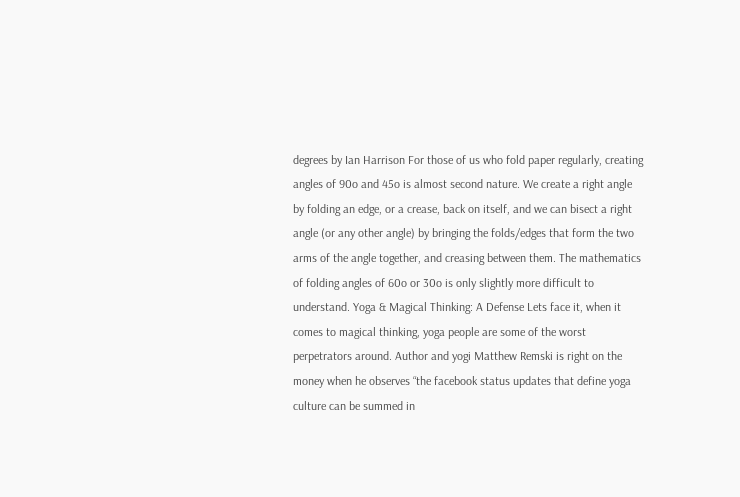degrees by Ian Harrison For those of us who fold paper regularly, creating angles of 90o and 45o is almost second nature. We create a right angle by folding an edge, or a crease, back on itself, and we can bisect a right angle (or any other angle) by bringing the folds/edges that form the two arms of the angle together, and creasing between them. The mathematics of folding angles of 60o or 30o is only slightly more difficult to understand. Yoga & Magical Thinking: A Defense Lets face it, when it comes to magical thinking, yoga people are some of the worst perpetrators around. Author and yogi Matthew Remski is right on the money when he observes “the facebook status updates that define yoga culture can be summed in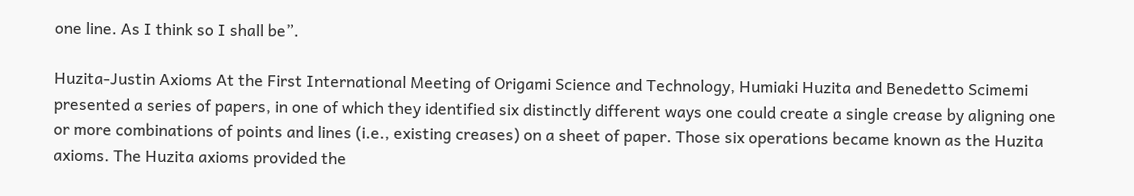one line. As I think so I shall be”.

Huzita-Justin Axioms At the First International Meeting of Origami Science and Technology, Humiaki Huzita and Benedetto Scimemi presented a series of papers, in one of which they identified six distinctly different ways one could create a single crease by aligning one or more combinations of points and lines (i.e., existing creases) on a sheet of paper. Those six operations became known as the Huzita axioms. The Huzita axioms provided the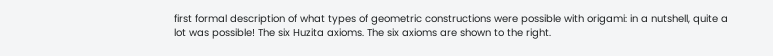first formal description of what types of geometric constructions were possible with origami: in a nutshell, quite a lot was possible! The six Huzita axioms. The six axioms are shown to the right.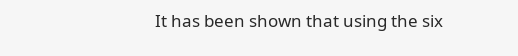It has been shown that using the six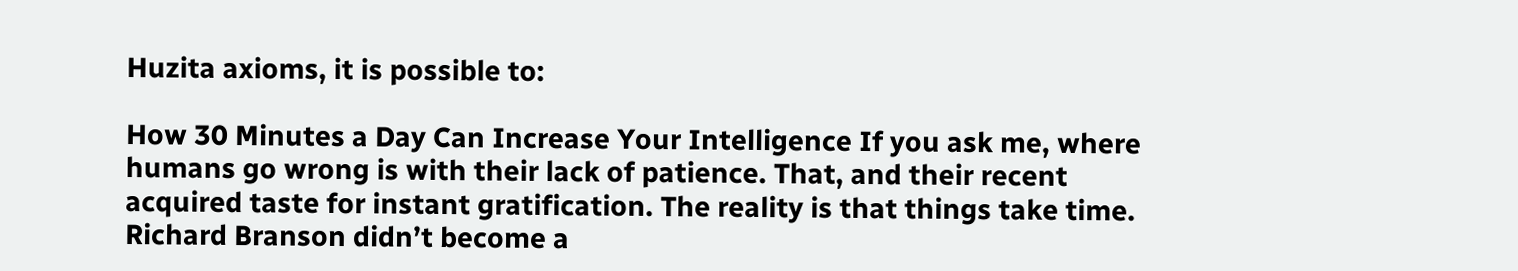Huzita axioms, it is possible to:

How 30 Minutes a Day Can Increase Your Intelligence If you ask me, where humans go wrong is with their lack of patience. That, and their recent acquired taste for instant gratification. The reality is that things take time. Richard Branson didn’t become a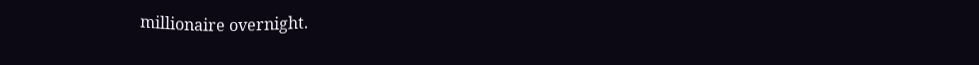millionaire overnight.